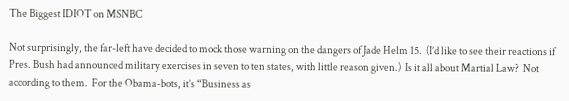The Biggest IDIOT on MSNBC

Not surprisingly, the far-left have decided to mock those warning on the dangers of Jade Helm 15.  (I’d like to see their reactions if Pres. Bush had announced military exercises in seven to ten states, with little reason given.)  Is it all about Martial Law?  Not according to them.  For the Obama-bots, it’s “Business as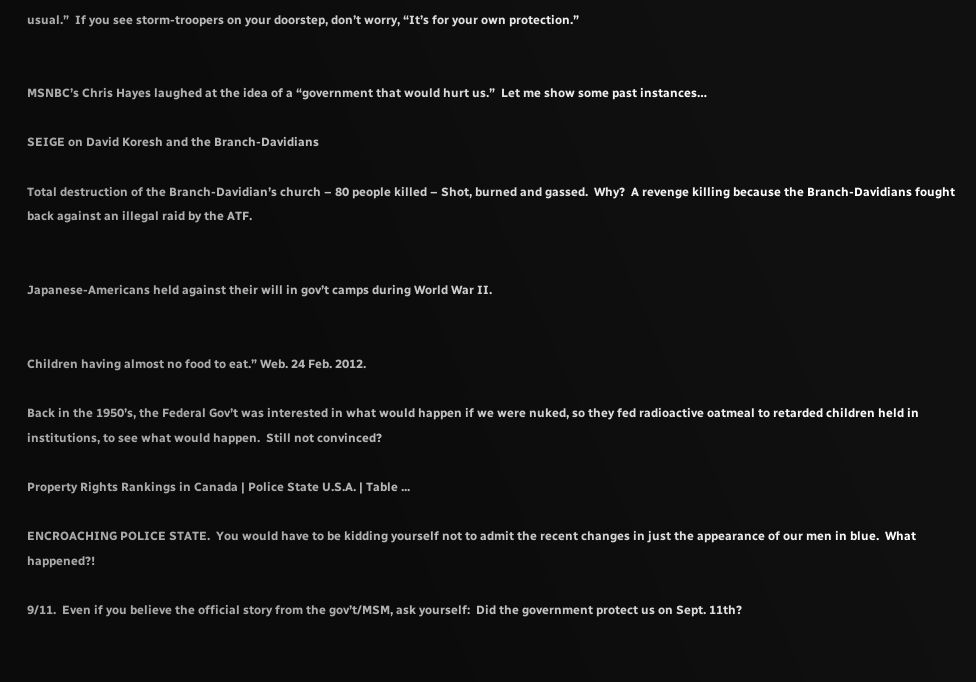usual.”  If you see storm-troopers on your doorstep, don’t worry, “It’s for your own protection.”


MSNBC’s Chris Hayes laughed at the idea of a “government that would hurt us.”  Let me show some past instances…

SEIGE on David Koresh and the Branch-Davidians

Total destruction of the Branch-Davidian’s church – 80 people killed – Shot, burned and gassed.  Why?  A revenge killing because the Branch-Davidians fought back against an illegal raid by the ATF.


Japanese-Americans held against their will in gov’t camps during World War II.


Children having almost no food to eat.” Web. 24 Feb. 2012.

Back in the 1950’s, the Federal Gov’t was interested in what would happen if we were nuked, so they fed radioactive oatmeal to retarded children held in institutions, to see what would happen.  Still not convinced?

Property Rights Rankings in Canada | Police State U.S.A. | Table ...

ENCROACHING POLICE STATE.  You would have to be kidding yourself not to admit the recent changes in just the appearance of our men in blue.  What happened?!

9/11.  Even if you believe the official story from the gov’t/MSM, ask yourself:  Did the government protect us on Sept. 11th?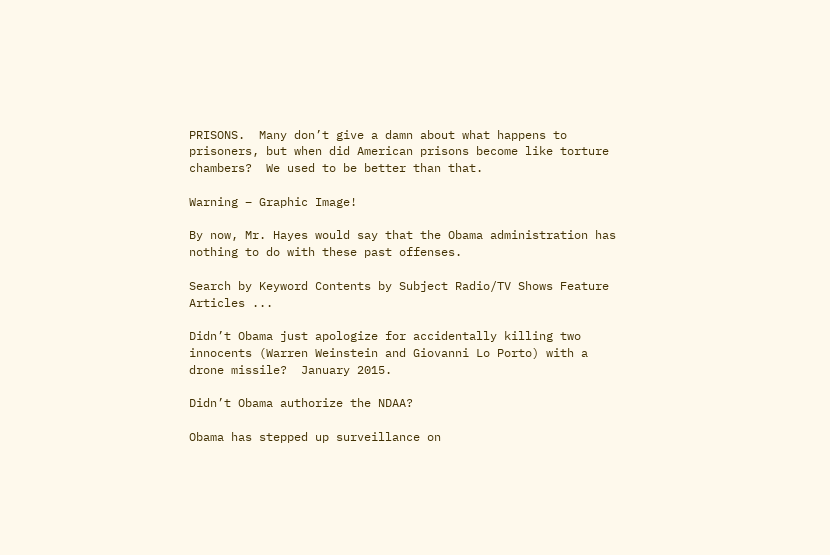PRISONS.  Many don’t give a damn about what happens to prisoners, but when did American prisons become like torture chambers?  We used to be better than that.

Warning – Graphic Image!

By now, Mr. Hayes would say that the Obama administration has nothing to do with these past offenses.

Search by Keyword Contents by Subject Radio/TV Shows Feature Articles ...

Didn’t Obama just apologize for accidentally killing two innocents (Warren Weinstein and Giovanni Lo Porto) with a drone missile?  January 2015.

Didn’t Obama authorize the NDAA?

Obama has stepped up surveillance on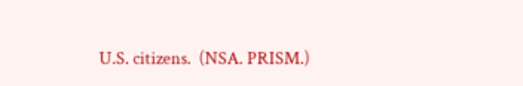U.S. citizens.  (NSA. PRISM.)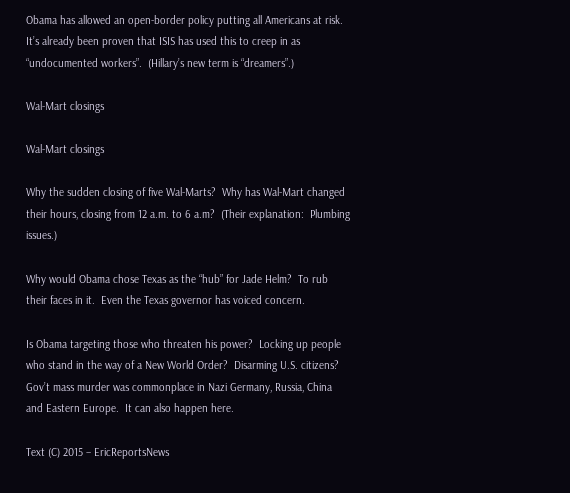Obama has allowed an open-border policy putting all Americans at risk.  It’s already been proven that ISIS has used this to creep in as “undocumented workers”.  (Hillary’s new term is “dreamers”.)

Wal-Mart closings

Wal-Mart closings

Why the sudden closing of five Wal-Marts?  Why has Wal-Mart changed their hours, closing from 12 a.m. to 6 a.m?  (Their explanation:  Plumbing issues.)

Why would Obama chose Texas as the “hub” for Jade Helm?  To rub their faces in it.  Even the Texas governor has voiced concern.

Is Obama targeting those who threaten his power?  Locking up people who stand in the way of a New World Order?  Disarming U.S. citizens?  Gov’t mass murder was commonplace in Nazi Germany, Russia, China and Eastern Europe.  It can also happen here.

Text (C) 2015 – EricReportsNews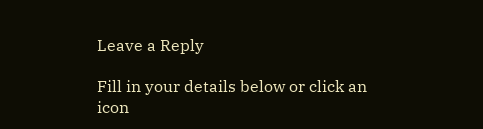Leave a Reply

Fill in your details below or click an icon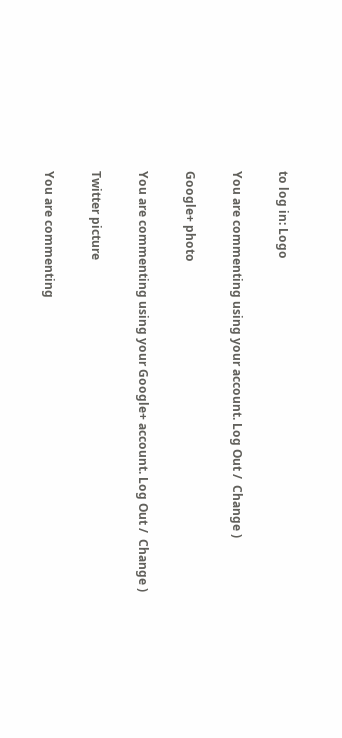to log in: Logo

You are commenting using your account. Log Out /  Change )

Google+ photo

You are commenting using your Google+ account. Log Out /  Change )

Twitter picture

You are commenting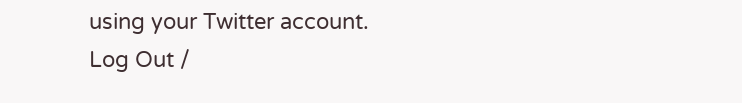using your Twitter account. Log Out /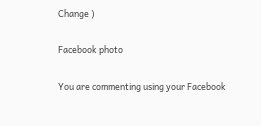Change )

Facebook photo

You are commenting using your Facebook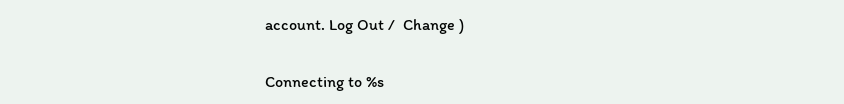account. Log Out /  Change )


Connecting to %s